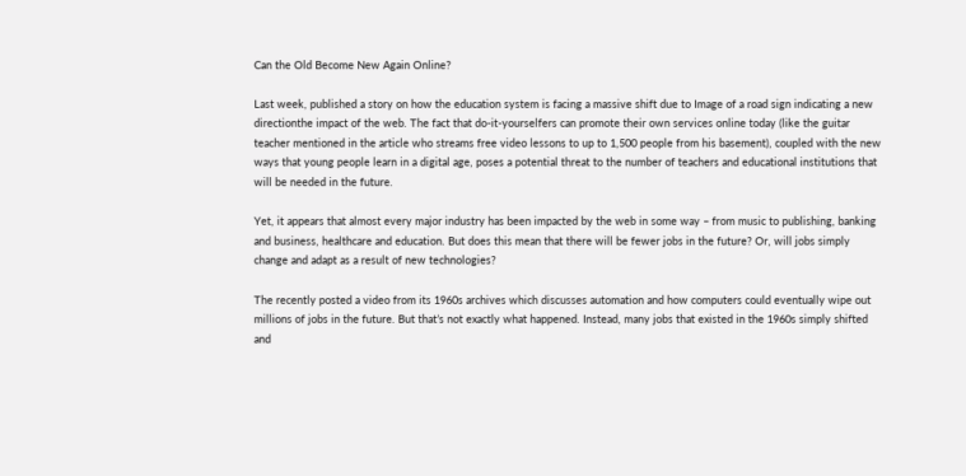Can the Old Become New Again Online?

Last week, published a story on how the education system is facing a massive shift due to Image of a road sign indicating a new directionthe impact of the web. The fact that do-it-yourselfers can promote their own services online today (like the guitar teacher mentioned in the article who streams free video lessons to up to 1,500 people from his basement), coupled with the new ways that young people learn in a digital age, poses a potential threat to the number of teachers and educational institutions that will be needed in the future.

Yet, it appears that almost every major industry has been impacted by the web in some way – from music to publishing, banking and business, healthcare and education. But does this mean that there will be fewer jobs in the future? Or, will jobs simply change and adapt as a result of new technologies?

The recently posted a video from its 1960s archives which discusses automation and how computers could eventually wipe out millions of jobs in the future. But that’s not exactly what happened. Instead, many jobs that existed in the 1960s simply shifted and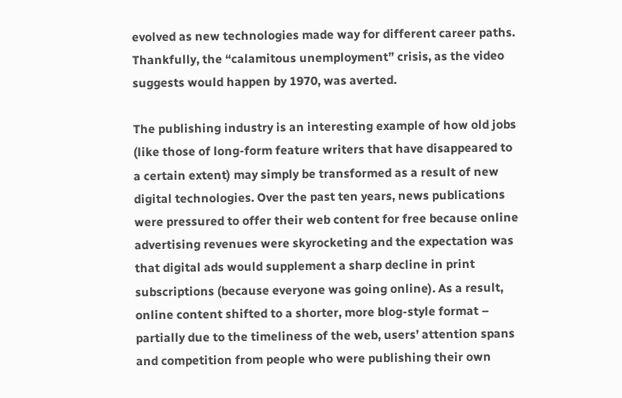evolved as new technologies made way for different career paths. Thankfully, the “calamitous unemployment” crisis, as the video suggests would happen by 1970, was averted.

The publishing industry is an interesting example of how old jobs (like those of long-form feature writers that have disappeared to a certain extent) may simply be transformed as a result of new digital technologies. Over the past ten years, news publications were pressured to offer their web content for free because online advertising revenues were skyrocketing and the expectation was that digital ads would supplement a sharp decline in print subscriptions (because everyone was going online). As a result, online content shifted to a shorter, more blog-style format – partially due to the timeliness of the web, users’ attention spans and competition from people who were publishing their own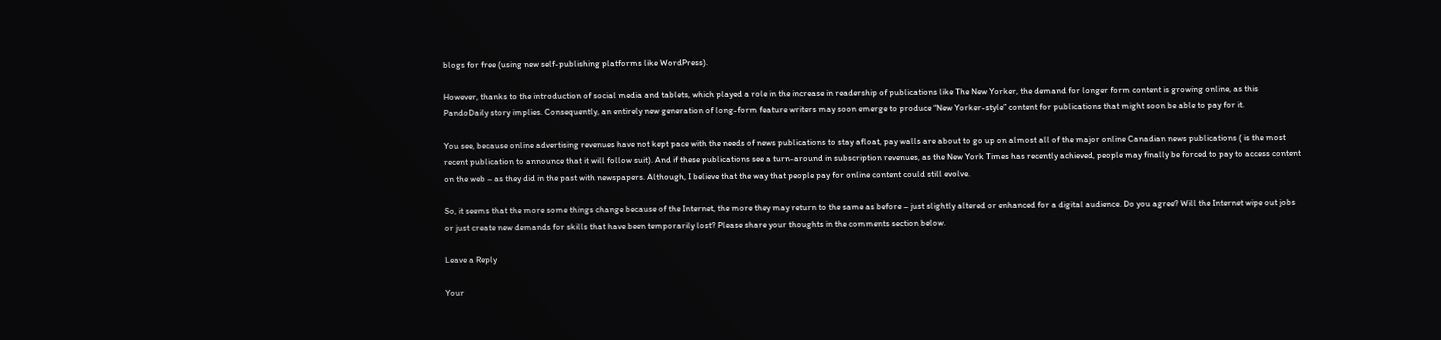blogs for free (using new self-publishing platforms like WordPress).

However, thanks to the introduction of social media and tablets, which played a role in the increase in readership of publications like The New Yorker, the demand for longer form content is growing online, as this PandoDaily story implies. Consequently, an entirely new generation of long-form feature writers may soon emerge to produce “New Yorker-style” content for publications that might soon be able to pay for it.

You see, because online advertising revenues have not kept pace with the needs of news publications to stay afloat, pay walls are about to go up on almost all of the major online Canadian news publications ( is the most recent publication to announce that it will follow suit). And if these publications see a turn-around in subscription revenues, as the New York Times has recently achieved, people may finally be forced to pay to access content on the web – as they did in the past with newspapers. Although, I believe that the way that people pay for online content could still evolve.

So, it seems that the more some things change because of the Internet, the more they may return to the same as before – just slightly altered or enhanced for a digital audience. Do you agree? Will the Internet wipe out jobs or just create new demands for skills that have been temporarily lost? Please share your thoughts in the comments section below.

Leave a Reply

Your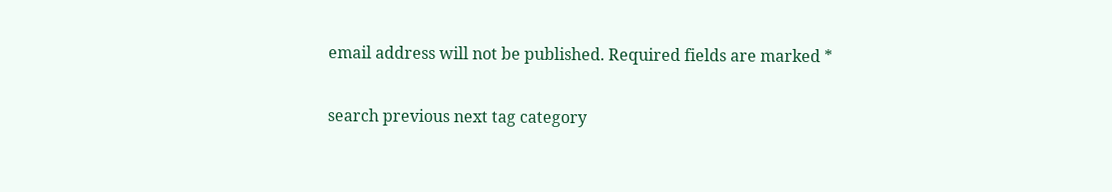email address will not be published. Required fields are marked *

search previous next tag category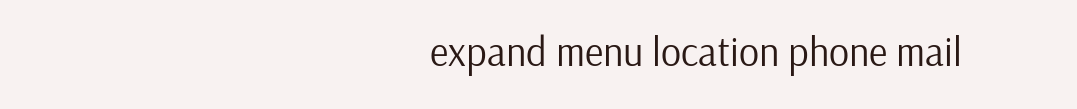expand menu location phone mail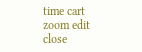time cart zoom edit close